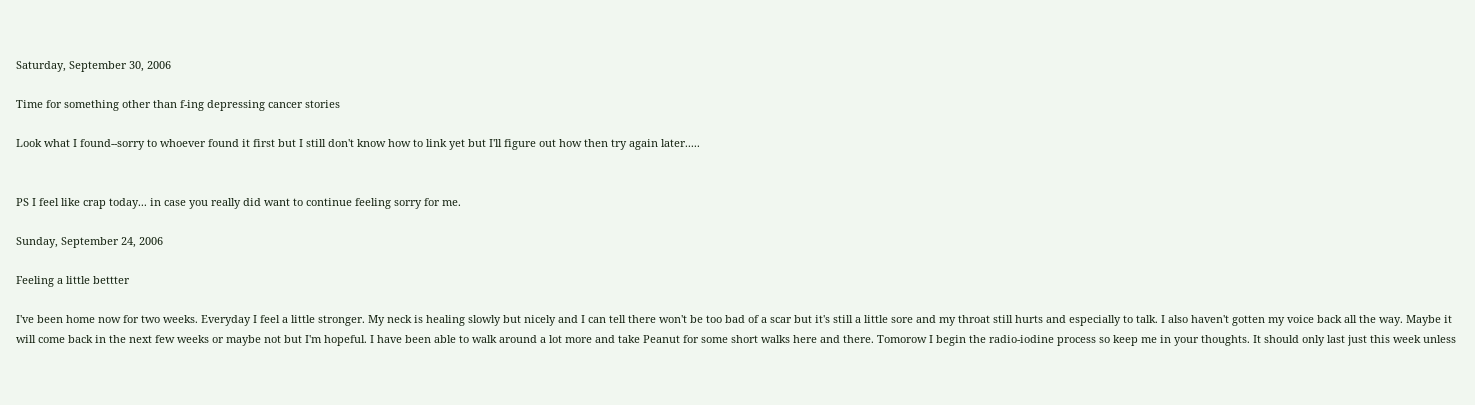Saturday, September 30, 2006

Time for something other than f-ing depressing cancer stories

Look what I found--sorry to whoever found it first but I still don't know how to link yet but I'll figure out how then try again later.....


PS I feel like crap today... in case you really did want to continue feeling sorry for me.

Sunday, September 24, 2006

Feeling a little bettter

I've been home now for two weeks. Everyday I feel a little stronger. My neck is healing slowly but nicely and I can tell there won't be too bad of a scar but it's still a little sore and my throat still hurts and especially to talk. I also haven't gotten my voice back all the way. Maybe it will come back in the next few weeks or maybe not but I'm hopeful. I have been able to walk around a lot more and take Peanut for some short walks here and there. Tomorow I begin the radio-iodine process so keep me in your thoughts. It should only last just this week unless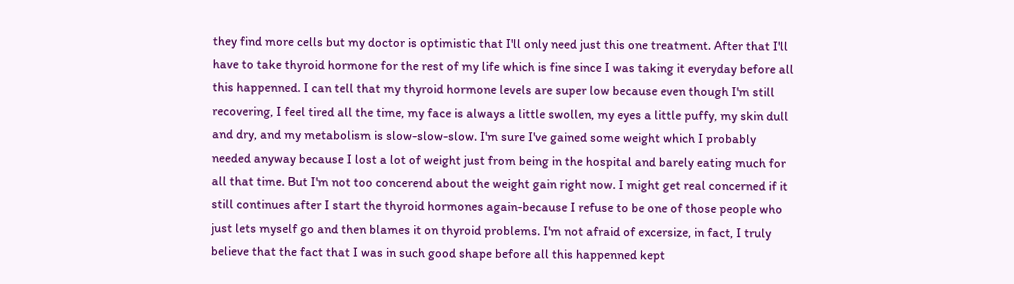they find more cells but my doctor is optimistic that I'll only need just this one treatment. After that I'll have to take thyroid hormone for the rest of my life which is fine since I was taking it everyday before all this happenned. I can tell that my thyroid hormone levels are super low because even though I'm still recovering, I feel tired all the time, my face is always a little swollen, my eyes a little puffy, my skin dull and dry, and my metabolism is slow-slow-slow. I'm sure I've gained some weight which I probably needed anyway because I lost a lot of weight just from being in the hospital and barely eating much for all that time. But I'm not too concerend about the weight gain right now. I might get real concerned if it still continues after I start the thyroid hormones again-because I refuse to be one of those people who just lets myself go and then blames it on thyroid problems. I'm not afraid of excersize, in fact, I truly believe that the fact that I was in such good shape before all this happenned kept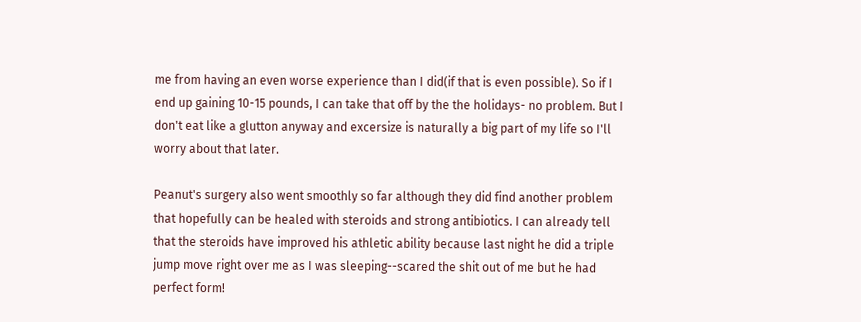me from having an even worse experience than I did(if that is even possible). So if I end up gaining 10-15 pounds, I can take that off by the the holidays- no problem. But I don't eat like a glutton anyway and excersize is naturally a big part of my life so I'll worry about that later.

Peanut's surgery also went smoothly so far although they did find another problem that hopefully can be healed with steroids and strong antibiotics. I can already tell that the steroids have improved his athletic ability because last night he did a triple jump move right over me as I was sleeping--scared the shit out of me but he had perfect form!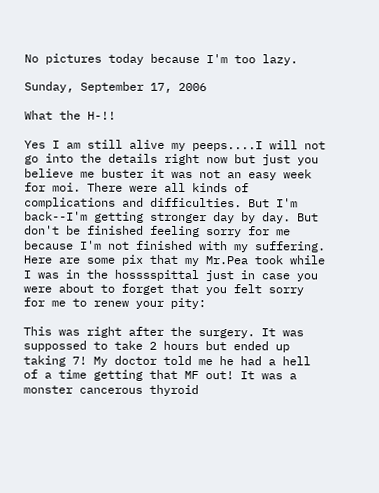No pictures today because I'm too lazy.

Sunday, September 17, 2006

What the H-!!

Yes I am still alive my peeps....I will not go into the details right now but just you believe me buster it was not an easy week for moi. There were all kinds of complications and difficulties. But I'm back--I'm getting stronger day by day. But don't be finished feeling sorry for me because I'm not finished with my suffering. Here are some pix that my Mr.Pea took while I was in the hosssspittal just in case you were about to forget that you felt sorry for me to renew your pity:

This was right after the surgery. It was suppossed to take 2 hours but ended up taking 7! My doctor told me he had a hell of a time getting that MF out! It was a monster cancerous thyroid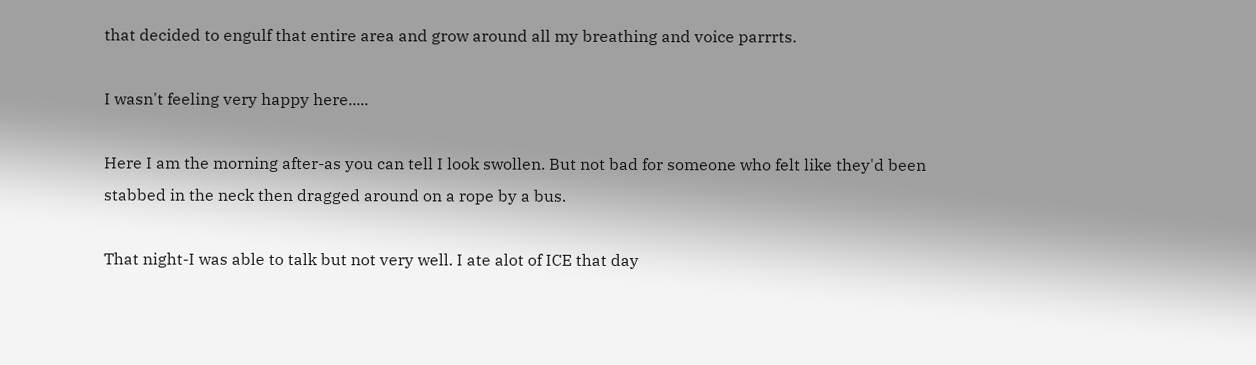that decided to engulf that entire area and grow around all my breathing and voice parrrts.

I wasn't feeling very happy here.....

Here I am the morning after-as you can tell I look swollen. But not bad for someone who felt like they'd been stabbed in the neck then dragged around on a rope by a bus.

That night-I was able to talk but not very well. I ate alot of ICE that day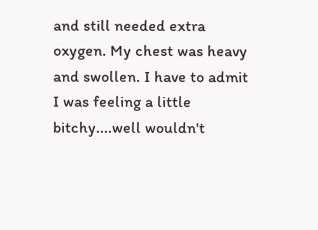and still needed extra oxygen. My chest was heavy and swollen. I have to admit I was feeling a little bitchy....well wouldn't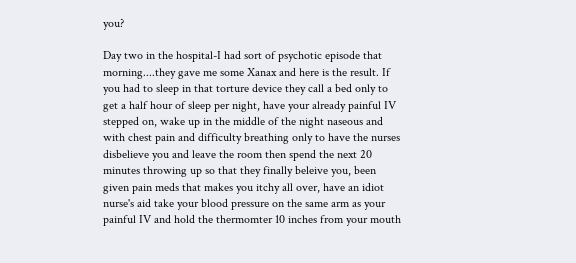you?

Day two in the hospital-I had sort of psychotic episode that morning....they gave me some Xanax and here is the result. If you had to sleep in that torture device they call a bed only to get a half hour of sleep per night, have your already painful IV stepped on, wake up in the middle of the night naseous and with chest pain and difficulty breathing only to have the nurses disbelieve you and leave the room then spend the next 20 minutes throwing up so that they finally beleive you, been given pain meds that makes you itchy all over, have an idiot nurse's aid take your blood pressure on the same arm as your painful IV and hold the thermomter 10 inches from your mouth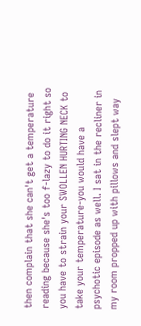then complain that she can't get a temperature reading because she's too f-lazy to do it right so you have to strain your SWOLLEN HURTING NECK to take your temperature-you would have a psychotic episode as well. I sat in the recliner in my room propped up with pillows and slept way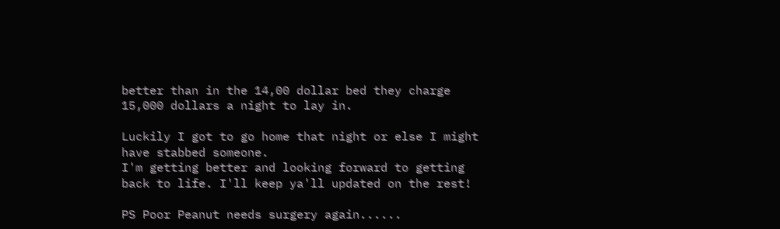better than in the 14,00 dollar bed they charge 15,000 dollars a night to lay in.

Luckily I got to go home that night or else I might have stabbed someone.
I'm getting better and looking forward to getting back to life. I'll keep ya'll updated on the rest!

PS Poor Peanut needs surgery again......